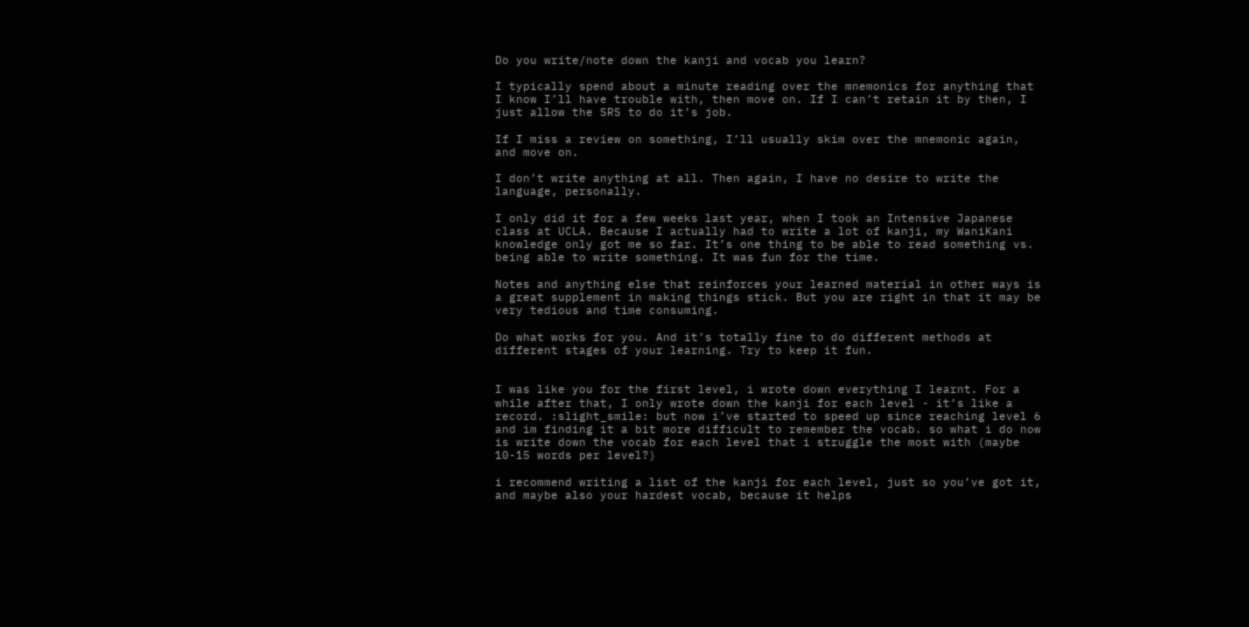Do you write/note down the kanji and vocab you learn?

I typically spend about a minute reading over the mnemonics for anything that I know I’ll have trouble with, then move on. If I can’t retain it by then, I just allow the SRS to do it’s job.

If I miss a review on something, I’ll usually skim over the mnemonic again, and move on.

I don’t write anything at all. Then again, I have no desire to write the language, personally.

I only did it for a few weeks last year, when I took an Intensive Japanese class at UCLA. Because I actually had to write a lot of kanji, my WaniKani knowledge only got me so far. It’s one thing to be able to read something vs. being able to write something. It was fun for the time.

Notes and anything else that reinforces your learned material in other ways is a great supplement in making things stick. But you are right in that it may be very tedious and time consuming.

Do what works for you. And it’s totally fine to do different methods at different stages of your learning. Try to keep it fun.


I was like you for the first level, i wrote down everything I learnt. For a while after that, I only wrote down the kanji for each level - it’s like a record. :slight_smile: but now i’ve started to speed up since reaching level 6 and im finding it a bit more difficult to remember the vocab. so what i do now is write down the vocab for each level that i struggle the most with (maybe 10-15 words per level?)

i recommend writing a list of the kanji for each level, just so you’ve got it, and maybe also your hardest vocab, because it helps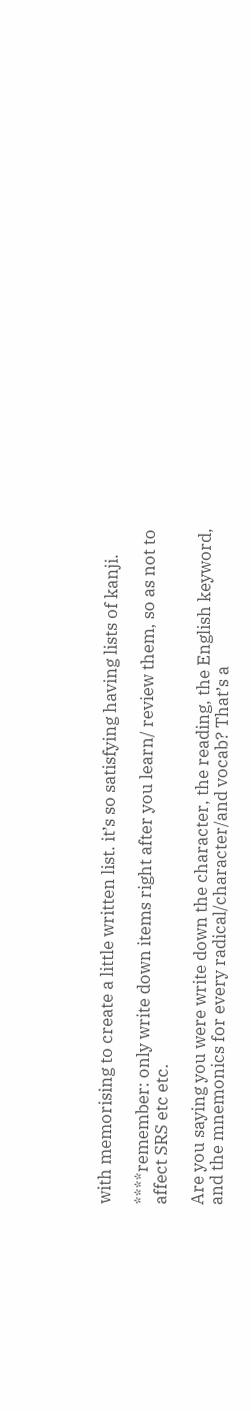with memorising to create a little written list. it’s so satisfying having lists of kanji.

****remember: only write down items right after you learn/ review them, so as not to affect SRS etc etc.

Are you saying you were write down the character, the reading, the English keyword, and the mnemonics for every radical/character/and vocab? That’s a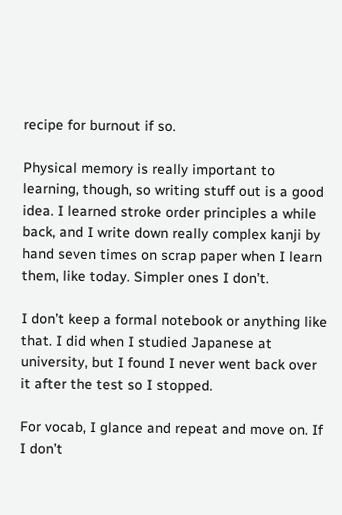recipe for burnout if so.

Physical memory is really important to learning, though, so writing stuff out is a good idea. I learned stroke order principles a while back, and I write down really complex kanji by hand seven times on scrap paper when I learn them, like today. Simpler ones I don’t.

I don’t keep a formal notebook or anything like that. I did when I studied Japanese at university, but I found I never went back over it after the test so I stopped.

For vocab, I glance and repeat and move on. If I don’t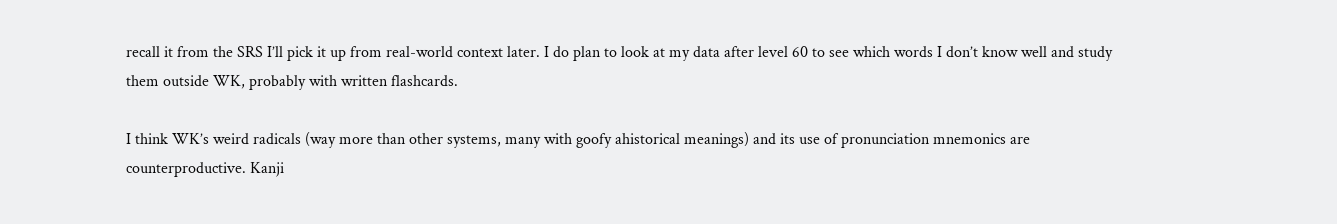recall it from the SRS I’ll pick it up from real-world context later. I do plan to look at my data after level 60 to see which words I don’t know well and study them outside WK, probably with written flashcards.

I think WK’s weird radicals (way more than other systems, many with goofy ahistorical meanings) and its use of pronunciation mnemonics are counterproductive. Kanji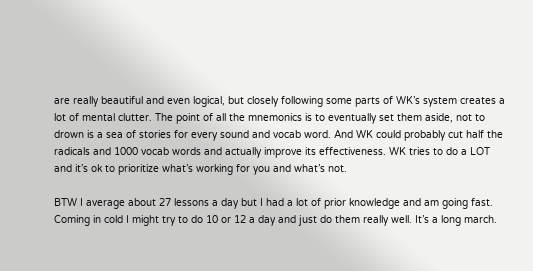are really beautiful and even logical, but closely following some parts of WK’s system creates a lot of mental clutter. The point of all the mnemonics is to eventually set them aside, not to drown is a sea of stories for every sound and vocab word. And WK could probably cut half the radicals and 1000 vocab words and actually improve its effectiveness. WK tries to do a LOT and it’s ok to prioritize what’s working for you and what’s not.

BTW I average about 27 lessons a day but I had a lot of prior knowledge and am going fast. Coming in cold I might try to do 10 or 12 a day and just do them really well. It’s a long march.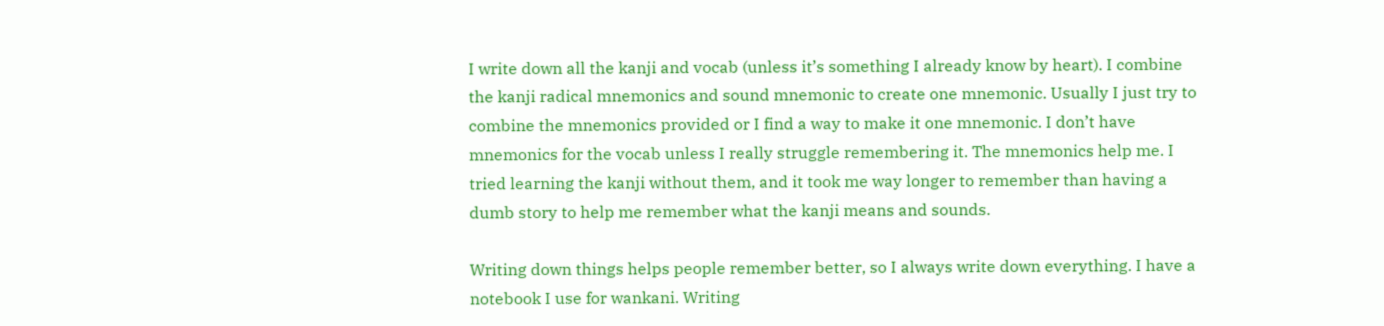I write down all the kanji and vocab (unless it’s something I already know by heart). I combine the kanji radical mnemonics and sound mnemonic to create one mnemonic. Usually I just try to combine the mnemonics provided or I find a way to make it one mnemonic. I don’t have mnemonics for the vocab unless I really struggle remembering it. The mnemonics help me. I tried learning the kanji without them, and it took me way longer to remember than having a dumb story to help me remember what the kanji means and sounds.

Writing down things helps people remember better, so I always write down everything. I have a notebook I use for wankani. Writing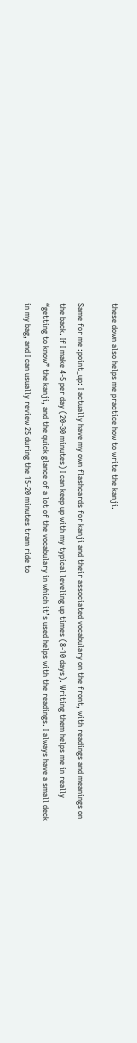these down also helps me practice how to write the kanji.

Same for me :point_up: I actually have my own flashcards for kanji and their associated vocabulary on the front, with readings and meanings on the back. If I make 4-5 per day (20-30 minutes) I can keep up with my typical leveling up times (8-10 days). Writing them helps me in really “getting to know” the kanji, and the quick glance of a lot of the vocabulary in which it’s used helps with the readings. I always have a small deck in my bag, and I can usually review 25 during the 15-20 minutes tram ride to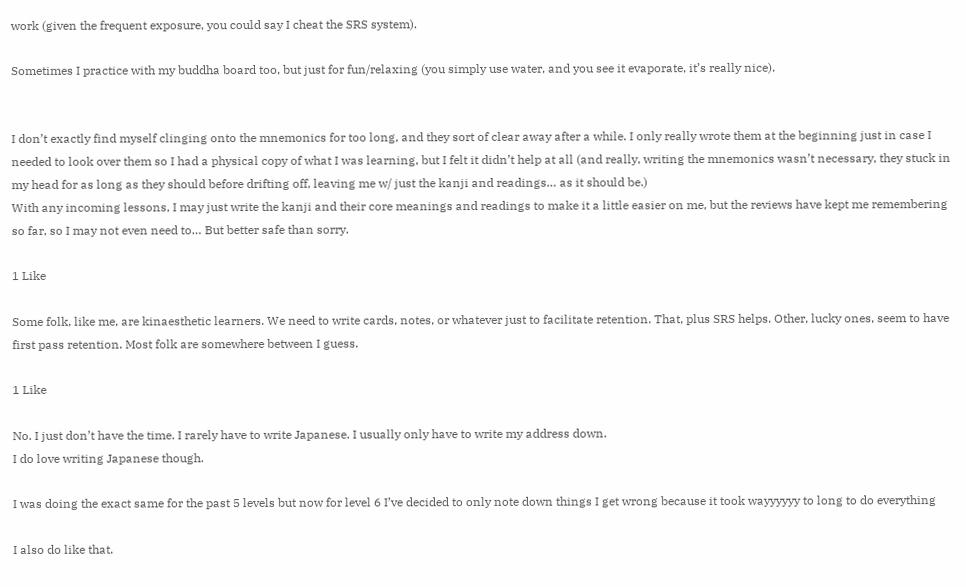work (given the frequent exposure, you could say I cheat the SRS system).

Sometimes I practice with my buddha board too, but just for fun/relaxing (you simply use water, and you see it evaporate, it’s really nice).


I don’t exactly find myself clinging onto the mnemonics for too long, and they sort of clear away after a while. I only really wrote them at the beginning just in case I needed to look over them so I had a physical copy of what I was learning, but I felt it didn’t help at all (and really, writing the mnemonics wasn’t necessary, they stuck in my head for as long as they should before drifting off, leaving me w/ just the kanji and readings… as it should be.)
With any incoming lessons, I may just write the kanji and their core meanings and readings to make it a little easier on me, but the reviews have kept me remembering so far, so I may not even need to… But better safe than sorry.

1 Like

Some folk, like me, are kinaesthetic learners. We need to write cards, notes, or whatever just to facilitate retention. That, plus SRS helps. Other, lucky ones, seem to have first pass retention. Most folk are somewhere between I guess.

1 Like

No. I just don’t have the time. I rarely have to write Japanese. I usually only have to write my address down.
I do love writing Japanese though.

I was doing the exact same for the past 5 levels but now for level 6 I’ve decided to only note down things I get wrong because it took wayyyyyy to long to do everything

I also do like that.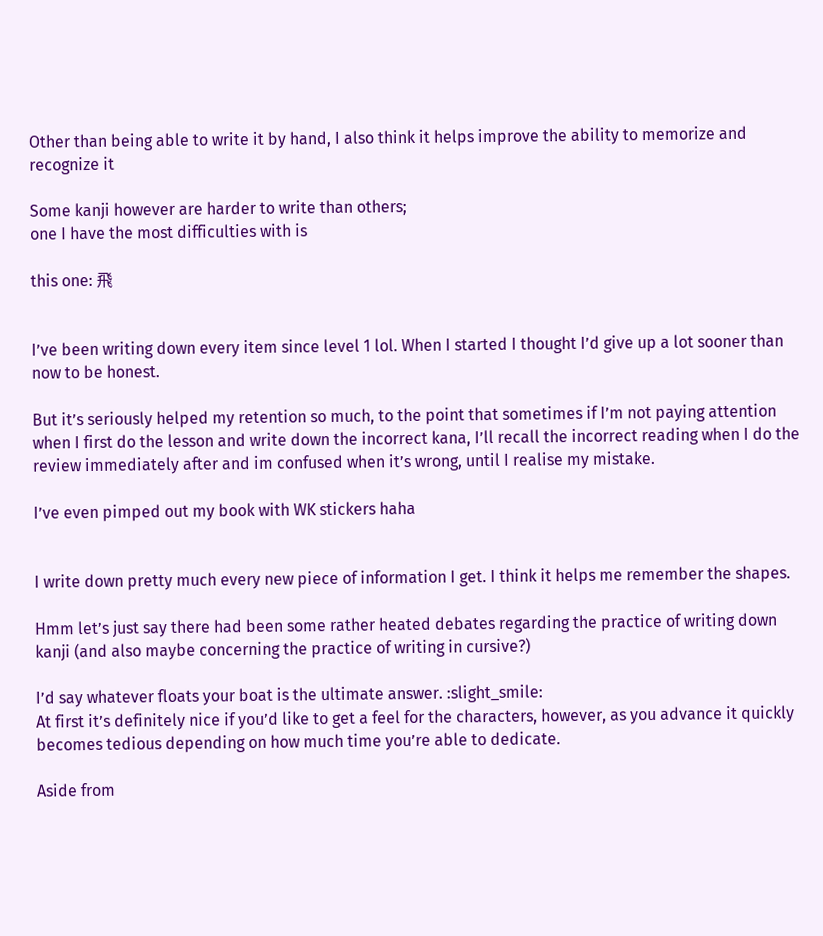Other than being able to write it by hand, I also think it helps improve the ability to memorize and recognize it

Some kanji however are harder to write than others;
one I have the most difficulties with is

this one: 飛


I’ve been writing down every item since level 1 lol. When I started I thought I’d give up a lot sooner than now to be honest.

But it’s seriously helped my retention so much, to the point that sometimes if I’m not paying attention when I first do the lesson and write down the incorrect kana, I’ll recall the incorrect reading when I do the review immediately after and im confused when it’s wrong, until I realise my mistake.

I’ve even pimped out my book with WK stickers haha


I write down pretty much every new piece of information I get. I think it helps me remember the shapes.

Hmm let’s just say there had been some rather heated debates regarding the practice of writing down kanji (and also maybe concerning the practice of writing in cursive?)

I’d say whatever floats your boat is the ultimate answer. :slight_smile:
At first it’s definitely nice if you’d like to get a feel for the characters, however, as you advance it quickly becomes tedious depending on how much time you’re able to dedicate.

Aside from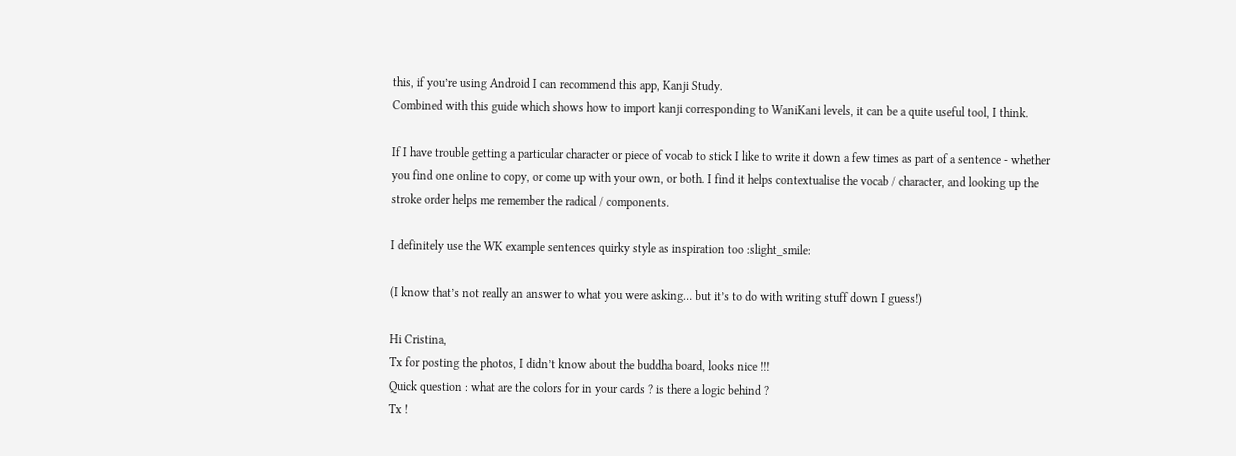this, if you’re using Android I can recommend this app, Kanji Study.
Combined with this guide which shows how to import kanji corresponding to WaniKani levels, it can be a quite useful tool, I think.

If I have trouble getting a particular character or piece of vocab to stick I like to write it down a few times as part of a sentence - whether you find one online to copy, or come up with your own, or both. I find it helps contextualise the vocab / character, and looking up the stroke order helps me remember the radical / components.

I definitely use the WK example sentences quirky style as inspiration too :slight_smile:

(I know that’s not really an answer to what you were asking… but it’s to do with writing stuff down I guess!)

Hi Cristina,
Tx for posting the photos, I didn’t know about the buddha board, looks nice !!!
Quick question : what are the colors for in your cards ? is there a logic behind ?
Tx !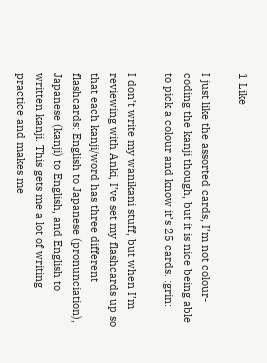1 Like

I just like the assorted cards, I’m not colour-coding the kanji though, but it is nice being able to pick a colour and know it’s 25 cards. :grin:

I don’t write my wanikani stuff, but when I’m reviewing with Anki, I’ve set my flashcards up so that each kanji/word has three different flashcards: English to Japanese (pronunciation), Japanese (kanji) to English, and English to written kanji. This gets me a lot of writing practice and makes me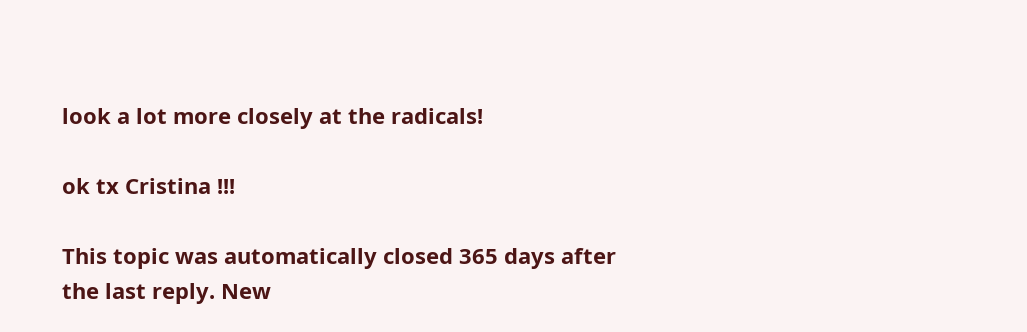look a lot more closely at the radicals!

ok tx Cristina !!!

This topic was automatically closed 365 days after the last reply. New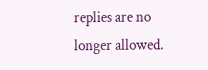replies are no longer allowed.